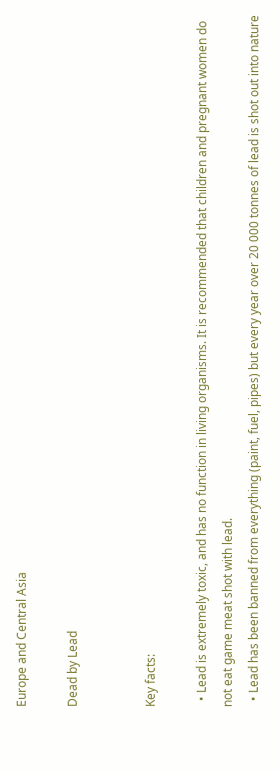Europe and Central Asia

Dead by Lead


Key facts:

  • Lead is extremely toxic, and has no function in living organisms. It is recommended that children and pregnant women do not eat game meat shot with lead.
  • Lead has been banned from everything (paint, fuel, pipes) but every year over 20 000 tonnes of lead is shot out into nature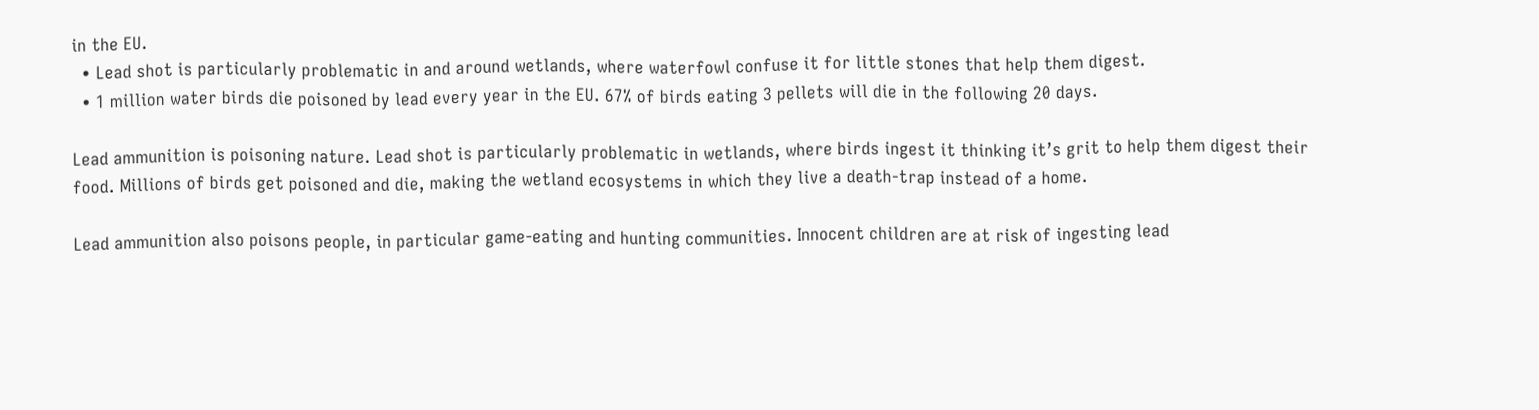in the EU.
  • Lead shot is particularly problematic in and around wetlands, where waterfowl confuse it for little stones that help them digest.
  • 1 million water birds die poisoned by lead every year in the EU. 67% of birds eating 3 pellets will die in the following 20 days.

Lead ammunition is poisoning nature. Lead shot is particularly problematic in wetlands, where birds ingest it thinking it’s grit to help them digest their food. Millions of birds get poisoned and die, making the wetland ecosystems in which they live a death-trap instead of a home.

Lead ammunition also poisons people, in particular game-eating and hunting communities. Innocent children are at risk of ingesting lead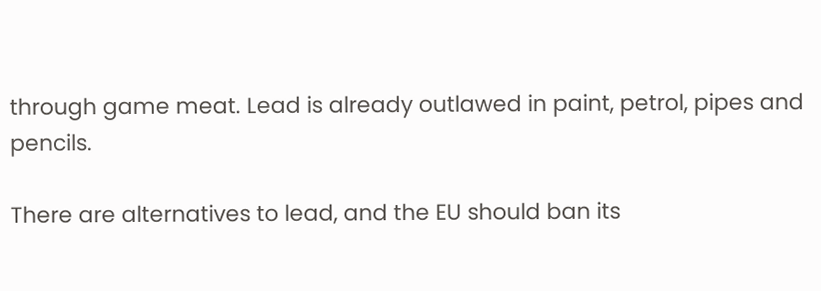through game meat. Lead is already outlawed in paint, petrol, pipes and pencils.

There are alternatives to lead, and the EU should ban its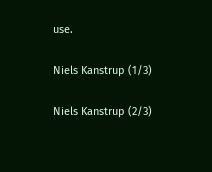use.

Niels Kanstrup (1/3)

Niels Kanstrup (2/3)